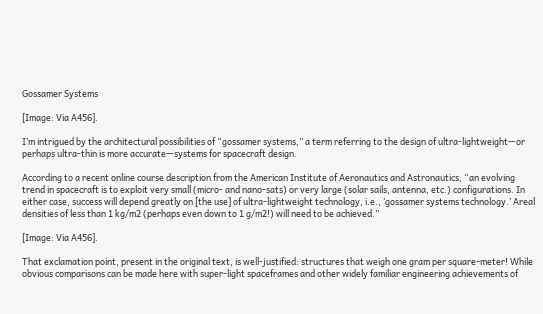Gossamer Systems

[Image: Via A456].

I’m intrigued by the architectural possibilities of “gossamer systems,” a term referring to the design of ultra-lightweight—or perhaps ultra-thin is more accurate—systems for spacecraft design.

According to a recent online course description from the American Institute of Aeronautics and Astronautics, “an evolving trend in spacecraft is to exploit very small (micro- and nano-sats) or very large (solar sails, antenna, etc.) configurations. In either case, success will depend greatly on [the use] of ultra-lightweight technology, i.e., ‘gossamer systems technology.’ Areal densities of less than 1 kg/m2 (perhaps even down to 1 g/m2!) will need to be achieved.”

[Image: Via A456].

That exclamation point, present in the original text, is well-justified: structures that weigh one gram per square-meter! While obvious comparisons can be made here with super-light spaceframes and other widely familiar engineering achievements of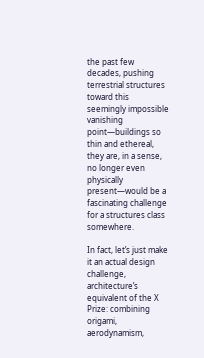the past few decades, pushing terrestrial structures toward this seemingly impossible vanishing point—buildings so thin and ethereal, they are, in a sense, no longer even physically present—would be a fascinating challenge for a structures class somewhere.

In fact, let’s just make it an actual design challenge, architecture’s equivalent of the X Prize: combining origami, aerodynamism,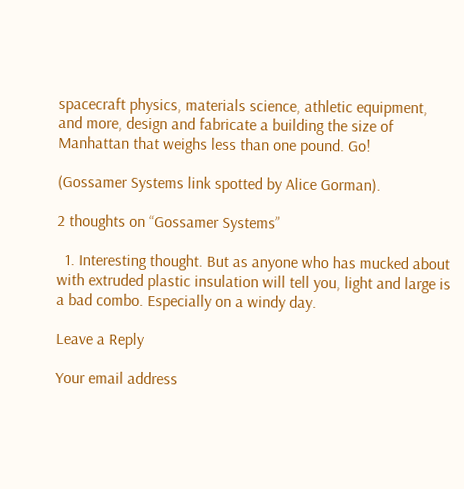spacecraft physics, materials science, athletic equipment, and more, design and fabricate a building the size of Manhattan that weighs less than one pound. Go!

(Gossamer Systems link spotted by Alice Gorman).

2 thoughts on “Gossamer Systems”

  1. Interesting thought. But as anyone who has mucked about with extruded plastic insulation will tell you, light and large is a bad combo. Especially on a windy day.

Leave a Reply

Your email address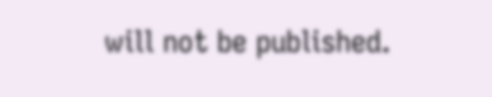will not be published.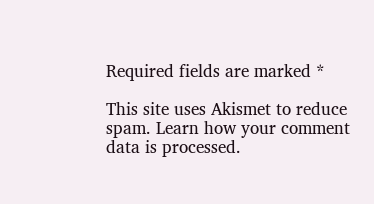Required fields are marked *

This site uses Akismet to reduce spam. Learn how your comment data is processed.